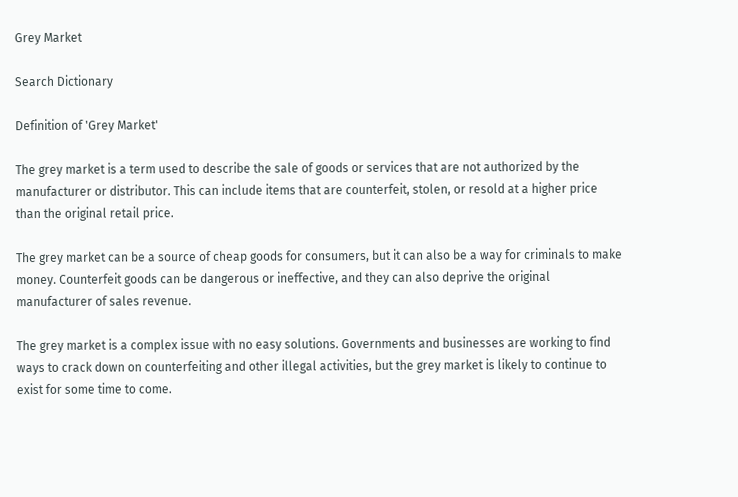Grey Market

Search Dictionary

Definition of 'Grey Market'

The grey market is a term used to describe the sale of goods or services that are not authorized by the manufacturer or distributor. This can include items that are counterfeit, stolen, or resold at a higher price than the original retail price.

The grey market can be a source of cheap goods for consumers, but it can also be a way for criminals to make money. Counterfeit goods can be dangerous or ineffective, and they can also deprive the original manufacturer of sales revenue.

The grey market is a complex issue with no easy solutions. Governments and businesses are working to find ways to crack down on counterfeiting and other illegal activities, but the grey market is likely to continue to exist for some time to come.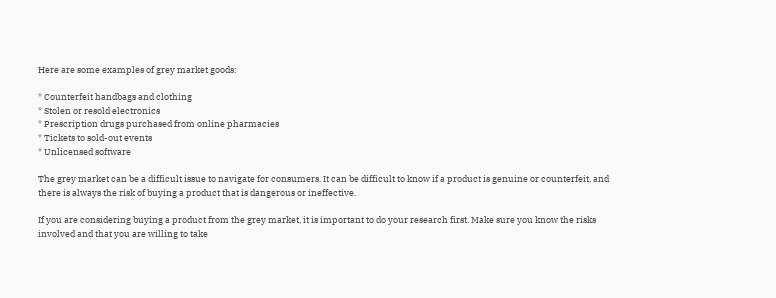Here are some examples of grey market goods:

* Counterfeit handbags and clothing
* Stolen or resold electronics
* Prescription drugs purchased from online pharmacies
* Tickets to sold-out events
* Unlicensed software

The grey market can be a difficult issue to navigate for consumers. It can be difficult to know if a product is genuine or counterfeit, and there is always the risk of buying a product that is dangerous or ineffective.

If you are considering buying a product from the grey market, it is important to do your research first. Make sure you know the risks involved and that you are willing to take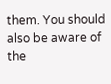them. You should also be aware of the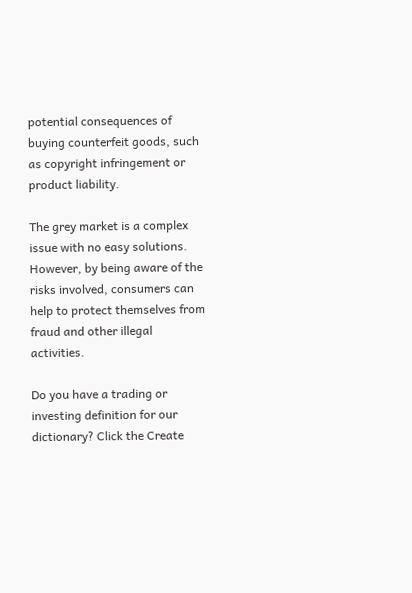potential consequences of buying counterfeit goods, such as copyright infringement or product liability.

The grey market is a complex issue with no easy solutions. However, by being aware of the risks involved, consumers can help to protect themselves from fraud and other illegal activities.

Do you have a trading or investing definition for our dictionary? Click the Create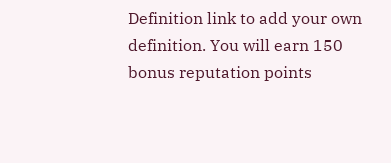Definition link to add your own definition. You will earn 150 bonus reputation points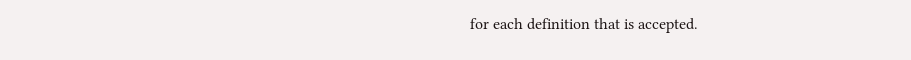for each definition that is accepted.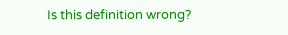Is this definition wrong?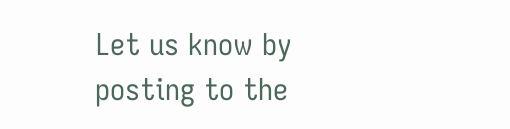Let us know by posting to the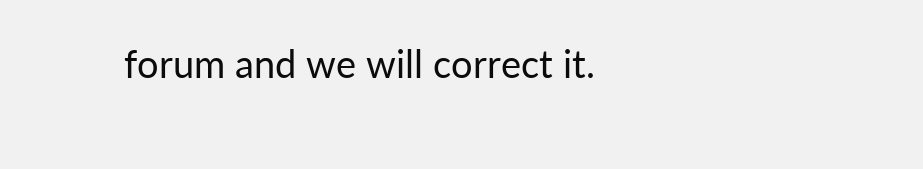forum and we will correct it.